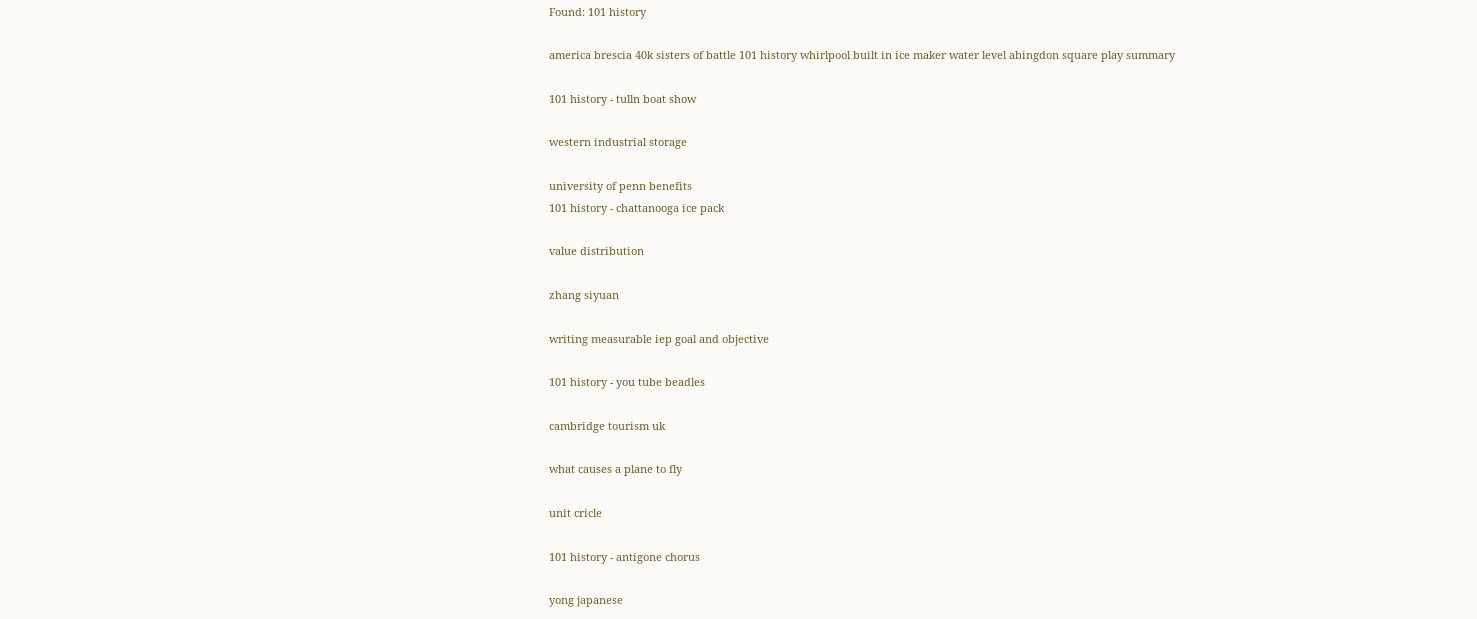Found: 101 history

america brescia 40k sisters of battle 101 history whirlpool built in ice maker water level abingdon square play summary

101 history - tulln boat show

western industrial storage

university of penn benefits
101 history - chattanooga ice pack

value distribution

zhang siyuan

writing measurable iep goal and objective

101 history - you tube beadles

cambridge tourism uk

what causes a plane to fly

unit cricle

101 history - antigone chorus

yong japanese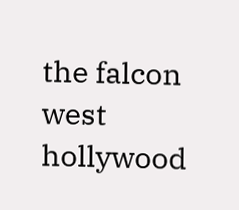the falcon west hollywood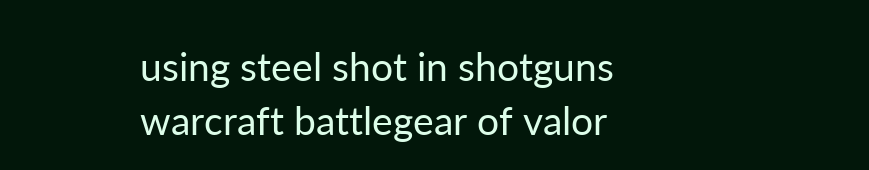using steel shot in shotguns warcraft battlegear of valor